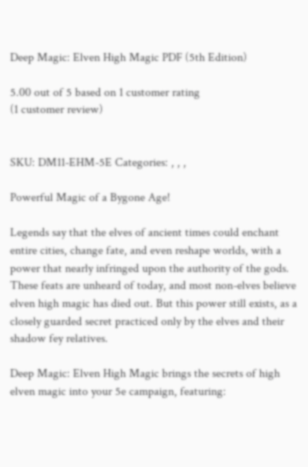Deep Magic: Elven High Magic PDF (5th Edition)

5.00 out of 5 based on 1 customer rating
(1 customer review)


SKU: DM11-EHM-5E Categories: , , ,

Powerful Magic of a Bygone Age!

Legends say that the elves of ancient times could enchant entire cities, change fate, and even reshape worlds, with a power that nearly infringed upon the authority of the gods. These feats are unheard of today, and most non-elves believe elven high magic has died out. But this power still exists, as a closely guarded secret practiced only by the elves and their shadow fey relatives.

Deep Magic: Elven High Magic brings the secrets of high elven magic into your 5e campaign, featuring: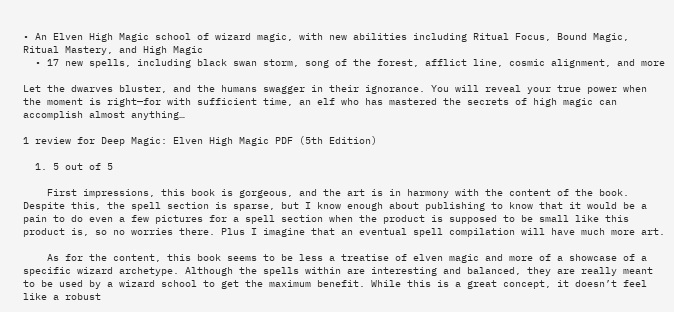• An Elven High Magic school of wizard magic, with new abilities including Ritual Focus, Bound Magic, Ritual Mastery, and High Magic
  • 17 new spells, including black swan storm, song of the forest, afflict line, cosmic alignment, and more

Let the dwarves bluster, and the humans swagger in their ignorance. You will reveal your true power when the moment is right—for with sufficient time, an elf who has mastered the secrets of high magic can accomplish almost anything…

1 review for Deep Magic: Elven High Magic PDF (5th Edition)

  1. 5 out of 5

    First impressions, this book is gorgeous, and the art is in harmony with the content of the book. Despite this, the spell section is sparse, but I know enough about publishing to know that it would be a pain to do even a few pictures for a spell section when the product is supposed to be small like this product is, so no worries there. Plus I imagine that an eventual spell compilation will have much more art.

    As for the content, this book seems to be less a treatise of elven magic and more of a showcase of a specific wizard archetype. Although the spells within are interesting and balanced, they are really meant to be used by a wizard school to get the maximum benefit. While this is a great concept, it doesn’t feel like a robust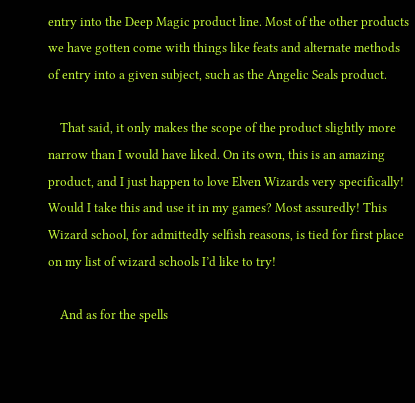entry into the Deep Magic product line. Most of the other products we have gotten come with things like feats and alternate methods of entry into a given subject, such as the Angelic Seals product.

    That said, it only makes the scope of the product slightly more narrow than I would have liked. On its own, this is an amazing product, and I just happen to love Elven Wizards very specifically! Would I take this and use it in my games? Most assuredly! This Wizard school, for admittedly selfish reasons, is tied for first place on my list of wizard schools I’d like to try!

    And as for the spells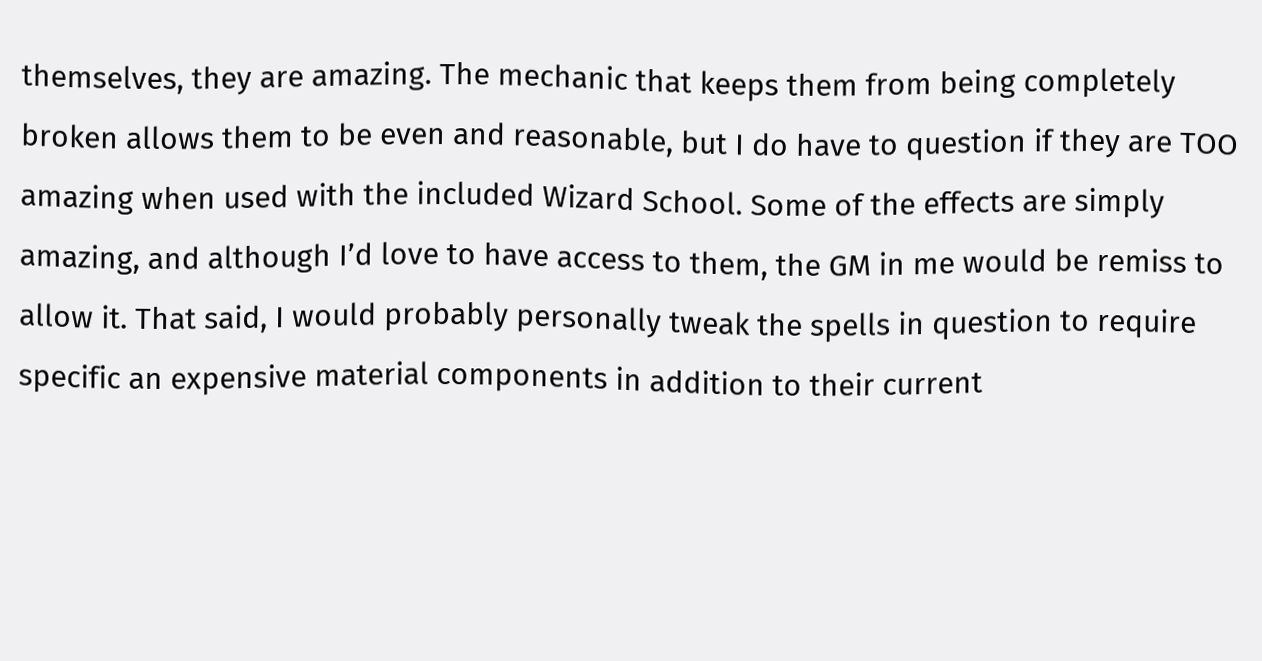themselves, they are amazing. The mechanic that keeps them from being completely broken allows them to be even and reasonable, but I do have to question if they are TOO amazing when used with the included Wizard School. Some of the effects are simply amazing, and although I’d love to have access to them, the GM in me would be remiss to allow it. That said, I would probably personally tweak the spells in question to require specific an expensive material components in addition to their current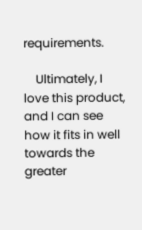requirements.

    Ultimately, I love this product, and I can see how it fits in well towards the greater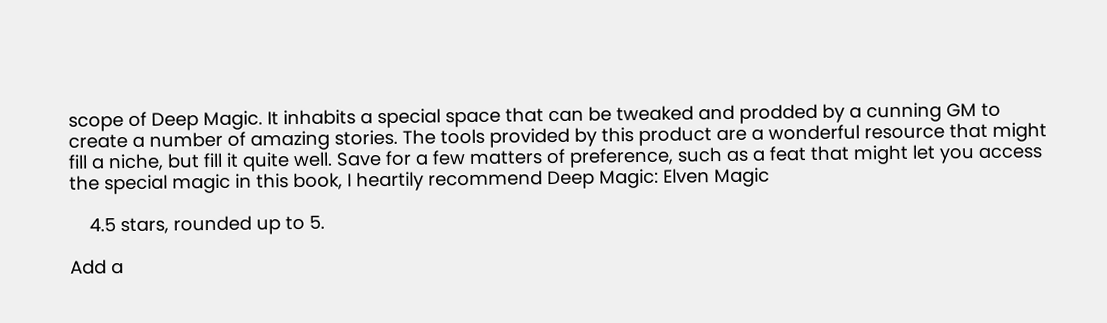scope of Deep Magic. It inhabits a special space that can be tweaked and prodded by a cunning GM to create a number of amazing stories. The tools provided by this product are a wonderful resource that might fill a niche, but fill it quite well. Save for a few matters of preference, such as a feat that might let you access the special magic in this book, I heartily recommend Deep Magic: Elven Magic

    4.5 stars, rounded up to 5.

Add a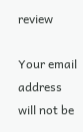review

Your email address will not be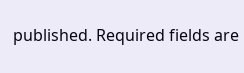published. Required fields are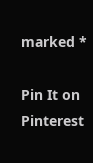marked *

Pin It on Pinterest